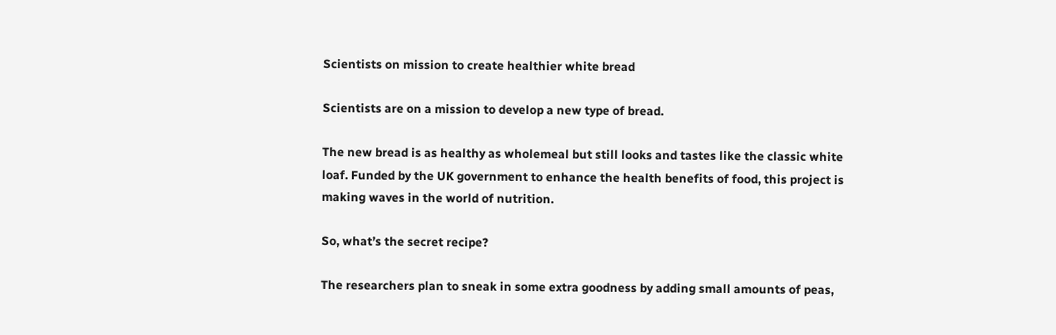Scientists on mission to create healthier white bread

Scientists are on a mission to develop a new type of bread.

The new bread is as healthy as wholemeal but still looks and tastes like the classic white loaf. Funded by the UK government to enhance the health benefits of food, this project is making waves in the world of nutrition.

So, what’s the secret recipe?

The researchers plan to sneak in some extra goodness by adding small amounts of peas,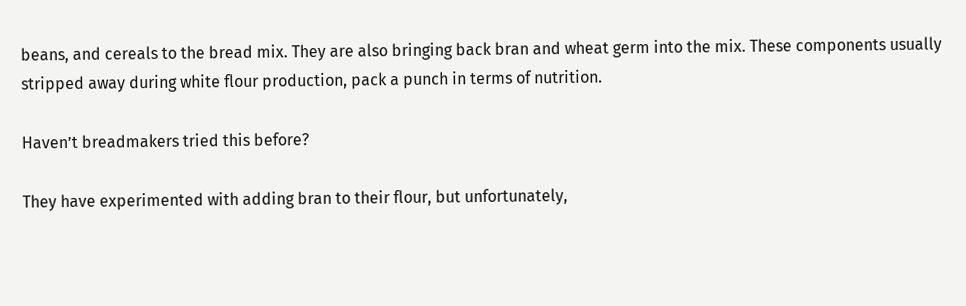beans, and cereals to the bread mix. They are also bringing back bran and wheat germ into the mix. These components usually stripped away during white flour production, pack a punch in terms of nutrition.

Haven’t breadmakers tried this before?

They have experimented with adding bran to their flour, but unfortunately,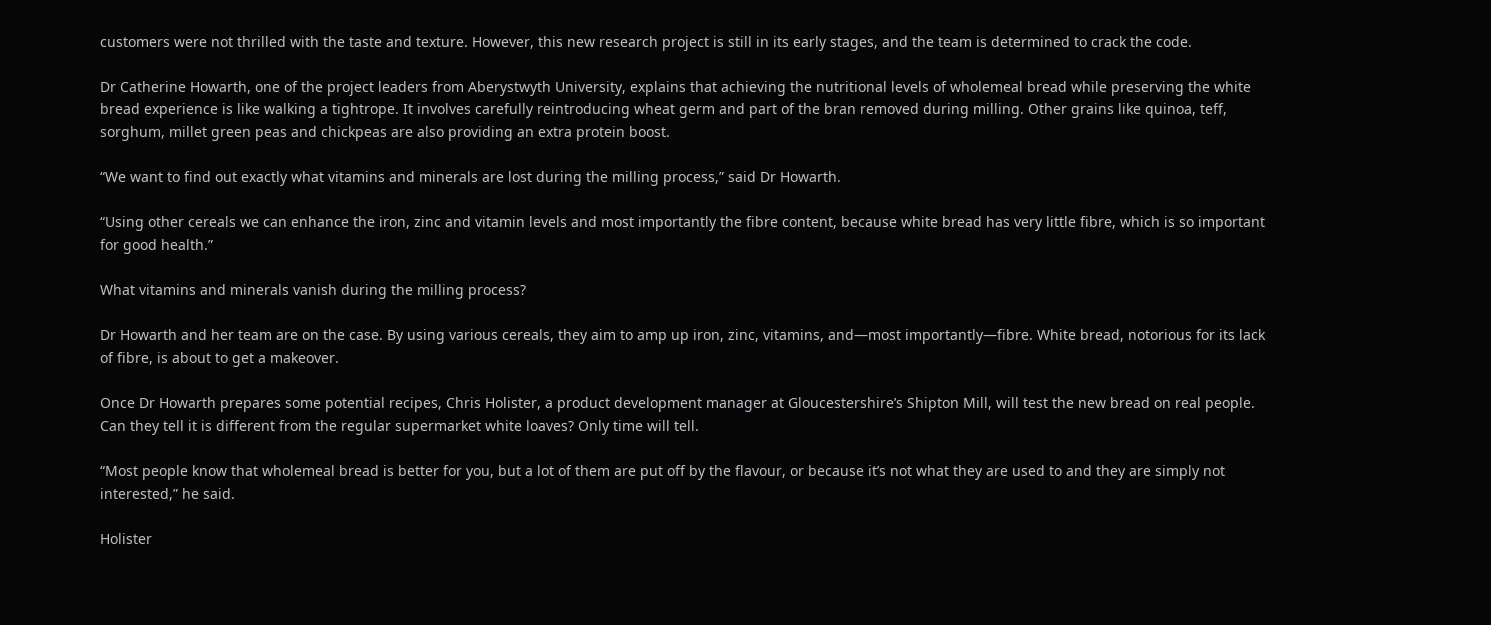customers were not thrilled with the taste and texture. However, this new research project is still in its early stages, and the team is determined to crack the code.

Dr Catherine Howarth, one of the project leaders from Aberystwyth University, explains that achieving the nutritional levels of wholemeal bread while preserving the white bread experience is like walking a tightrope. It involves carefully reintroducing wheat germ and part of the bran removed during milling. Other grains like quinoa, teff, sorghum, millet green peas and chickpeas are also providing an extra protein boost.

“We want to find out exactly what vitamins and minerals are lost during the milling process,” said Dr Howarth.

“Using other cereals we can enhance the iron, zinc and vitamin levels and most importantly the fibre content, because white bread has very little fibre, which is so important for good health.”

What vitamins and minerals vanish during the milling process?

Dr Howarth and her team are on the case. By using various cereals, they aim to amp up iron, zinc, vitamins, and—most importantly—fibre. White bread, notorious for its lack of fibre, is about to get a makeover.

Once Dr Howarth prepares some potential recipes, Chris Holister, a product development manager at Gloucestershire’s Shipton Mill, will test the new bread on real people. Can they tell it is different from the regular supermarket white loaves? Only time will tell.

“Most people know that wholemeal bread is better for you, but a lot of them are put off by the flavour, or because it’s not what they are used to and they are simply not interested,” he said.

Holister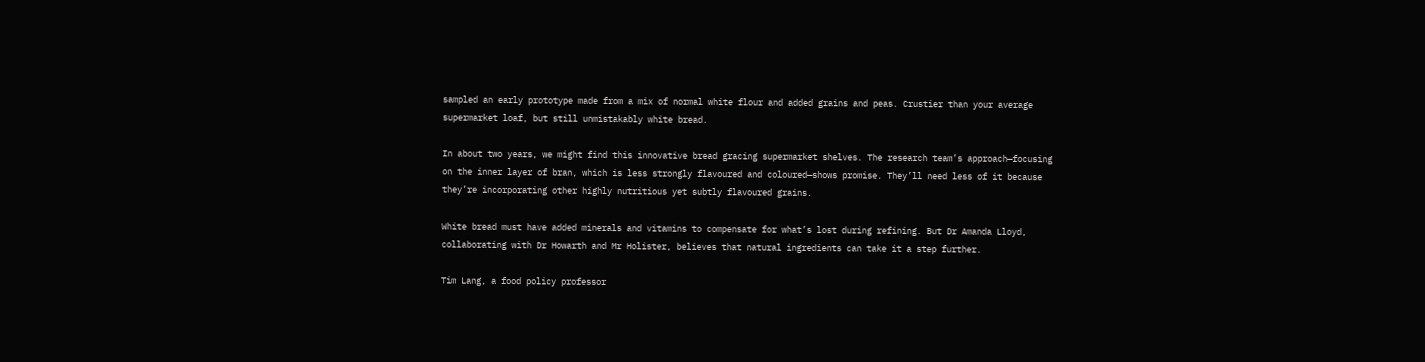sampled an early prototype made from a mix of normal white flour and added grains and peas. Crustier than your average supermarket loaf, but still unmistakably white bread.

In about two years, we might find this innovative bread gracing supermarket shelves. The research team’s approach—focusing on the inner layer of bran, which is less strongly flavoured and coloured—shows promise. They’ll need less of it because they’re incorporating other highly nutritious yet subtly flavoured grains.

White bread must have added minerals and vitamins to compensate for what’s lost during refining. But Dr Amanda Lloyd, collaborating with Dr Howarth and Mr Holister, believes that natural ingredients can take it a step further.

Tim Lang, a food policy professor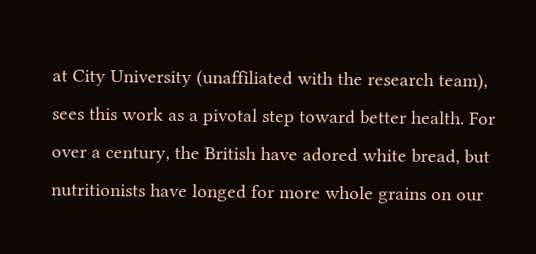at City University (unaffiliated with the research team), sees this work as a pivotal step toward better health. For over a century, the British have adored white bread, but nutritionists have longed for more whole grains on our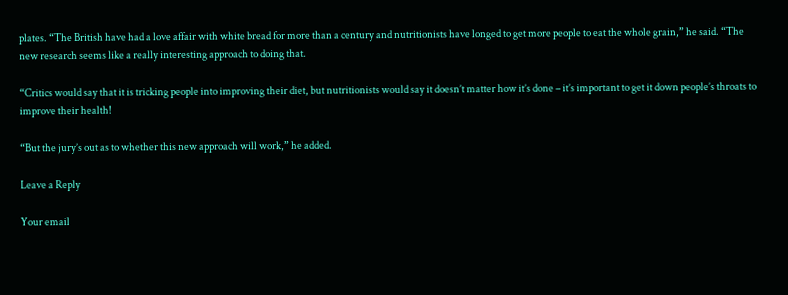plates. “The British have had a love affair with white bread for more than a century and nutritionists have longed to get more people to eat the whole grain,” he said. “The new research seems like a really interesting approach to doing that.

“Critics would say that it is tricking people into improving their diet, but nutritionists would say it doesn’t matter how it’s done – it’s important to get it down people’s throats to improve their health!

“But the jury’s out as to whether this new approach will work,” he added.

Leave a Reply

Your email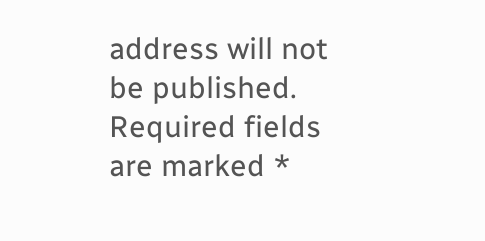address will not be published. Required fields are marked *